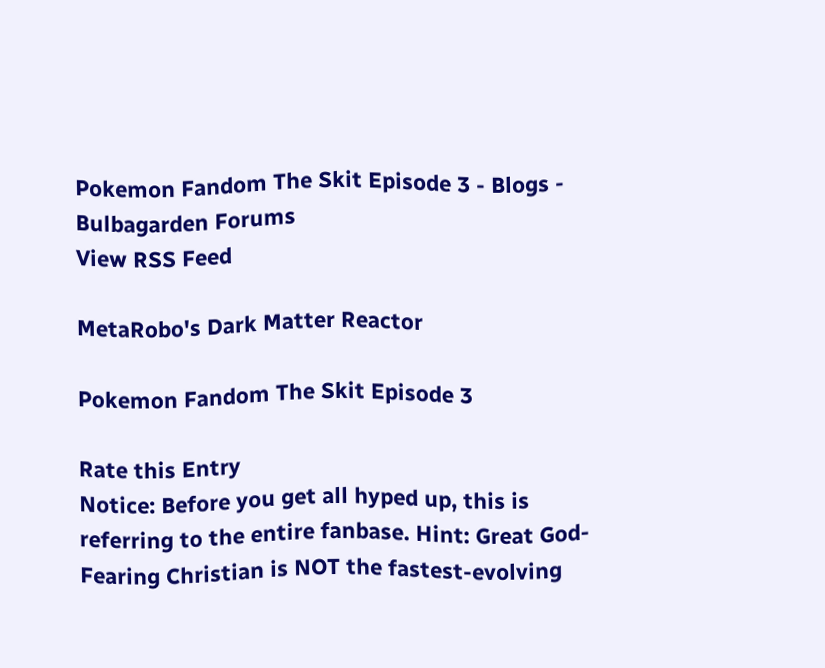Pokemon Fandom The Skit Episode 3 - Blogs - Bulbagarden Forums
View RSS Feed

MetaRobo's Dark Matter Reactor

Pokemon Fandom The Skit Episode 3

Rate this Entry
Notice: Before you get all hyped up, this is referring to the entire fanbase. Hint: Great God-Fearing Christian is NOT the fastest-evolving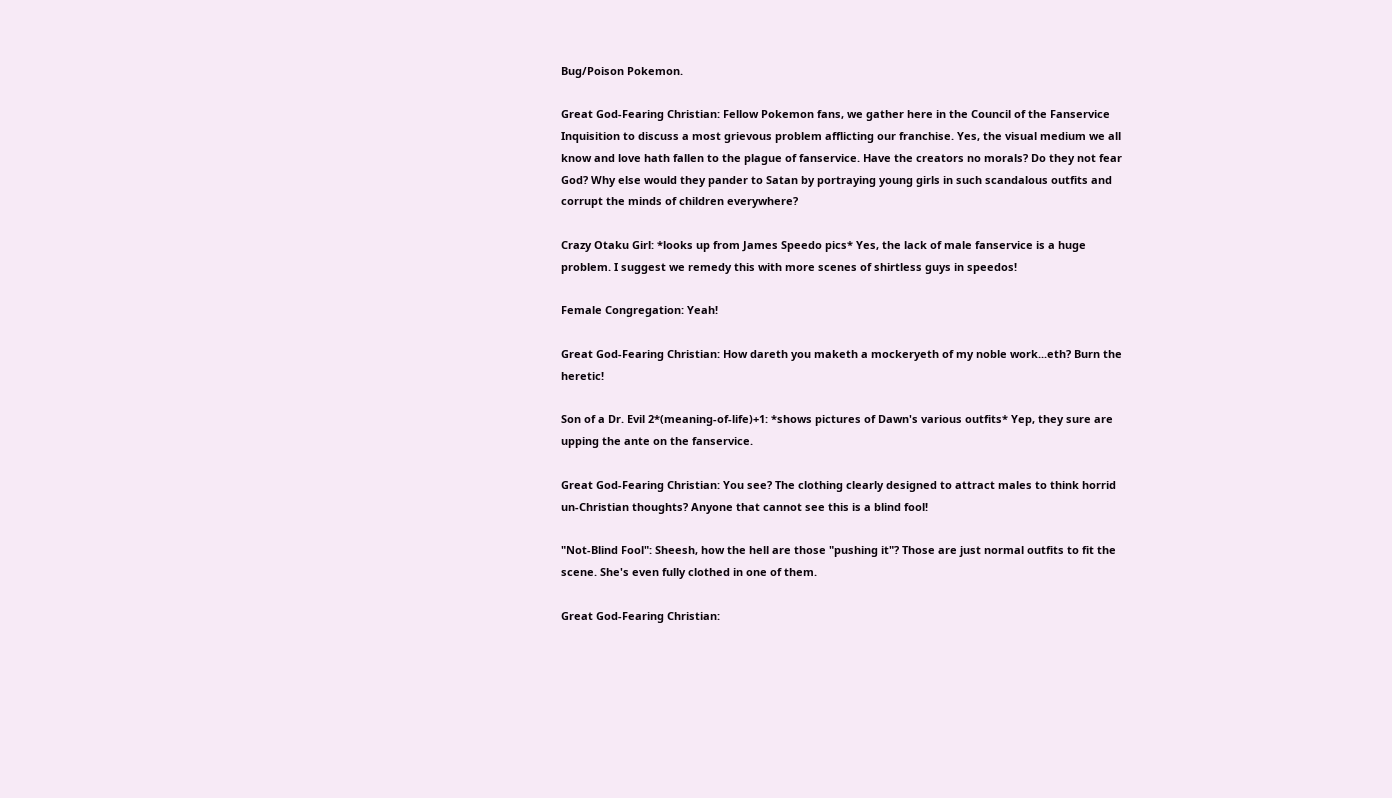Bug/Poison Pokemon.

Great God-Fearing Christian: Fellow Pokemon fans, we gather here in the Council of the Fanservice Inquisition to discuss a most grievous problem afflicting our franchise. Yes, the visual medium we all know and love hath fallen to the plague of fanservice. Have the creators no morals? Do they not fear God? Why else would they pander to Satan by portraying young girls in such scandalous outfits and corrupt the minds of children everywhere?

Crazy Otaku Girl: *looks up from James Speedo pics* Yes, the lack of male fanservice is a huge problem. I suggest we remedy this with more scenes of shirtless guys in speedos!

Female Congregation: Yeah!

Great God-Fearing Christian: How dareth you maketh a mockeryeth of my noble work...eth? Burn the heretic!

Son of a Dr. Evil 2*(meaning-of-life)+1: *shows pictures of Dawn's various outfits* Yep, they sure are upping the ante on the fanservice.

Great God-Fearing Christian: You see? The clothing clearly designed to attract males to think horrid un-Christian thoughts? Anyone that cannot see this is a blind fool!

"Not-Blind Fool": Sheesh, how the hell are those "pushing it"? Those are just normal outfits to fit the scene. She's even fully clothed in one of them.

Great God-Fearing Christian: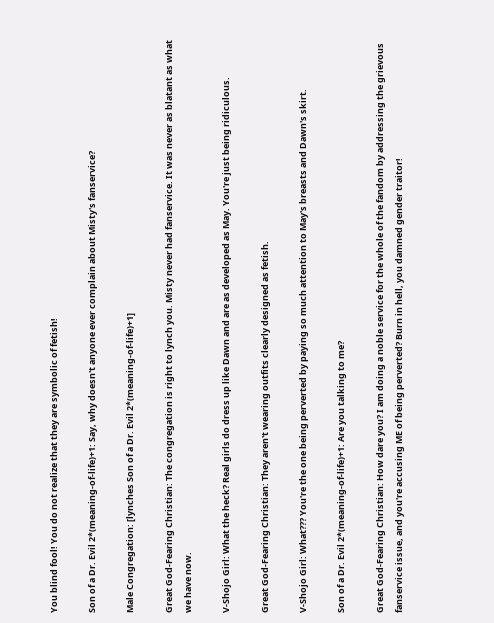You blind fool! You do not realize that they are symbolic of fetish!

Son of a Dr. Evil 2*(meaning-of-life)+1: Say, why doesn't anyone ever complain about Misty's fanservice?

Male Congregation: [lynches Son of a Dr. Evil 2*(meaning-of-life)+1]

Great God-Fearing Christian: The congregation is right to lynch you. Misty never had fanservice. It was never as blatant as what we have now.

V-Shojo Girl: What the heck? Real girls do dress up like Dawn and are as developed as May. You're just being ridiculous.

Great God-Fearing Christian: They aren't wearing outfits clearly designed as fetish.

V-Shojo Girl: What??? You're the one being perverted by paying so much attention to May's breasts and Dawn's skirt.

Son of a Dr. Evil 2*(meaning-of-life)+1: Are you talking to me?

Great God-Fearing Christian: How dare you? I am doing a noble service for the whole of the fandom by addressing the grievous fanservice issue, and you're accusing ME of being perverted? Burn in hell, you damned gender traitor!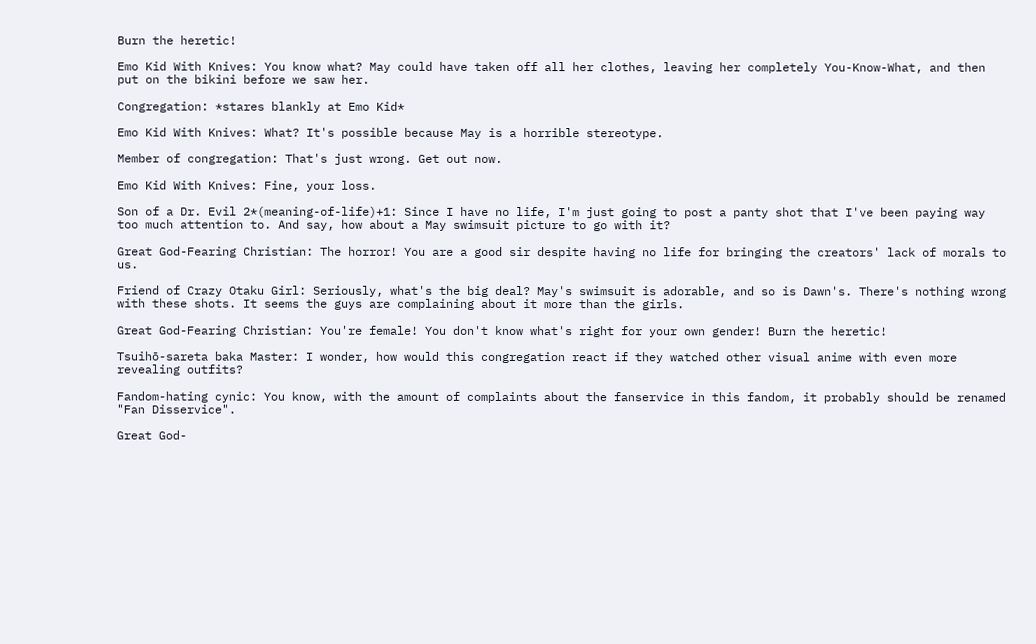Burn the heretic!

Emo Kid With Knives: You know what? May could have taken off all her clothes, leaving her completely You-Know-What, and then put on the bikini before we saw her.

Congregation: *stares blankly at Emo Kid*

Emo Kid With Knives: What? It's possible because May is a horrible stereotype.

Member of congregation: That's just wrong. Get out now.

Emo Kid With Knives: Fine, your loss.

Son of a Dr. Evil 2*(meaning-of-life)+1: Since I have no life, I'm just going to post a panty shot that I've been paying way too much attention to. And say, how about a May swimsuit picture to go with it?

Great God-Fearing Christian: The horror! You are a good sir despite having no life for bringing the creators' lack of morals to us.

Friend of Crazy Otaku Girl: Seriously, what's the big deal? May's swimsuit is adorable, and so is Dawn's. There's nothing wrong with these shots. It seems the guys are complaining about it more than the girls.

Great God-Fearing Christian: You're female! You don't know what's right for your own gender! Burn the heretic!

Tsuihō-sareta baka Master: I wonder, how would this congregation react if they watched other visual anime with even more revealing outfits?

Fandom-hating cynic: You know, with the amount of complaints about the fanservice in this fandom, it probably should be renamed "Fan Disservice".

Great God-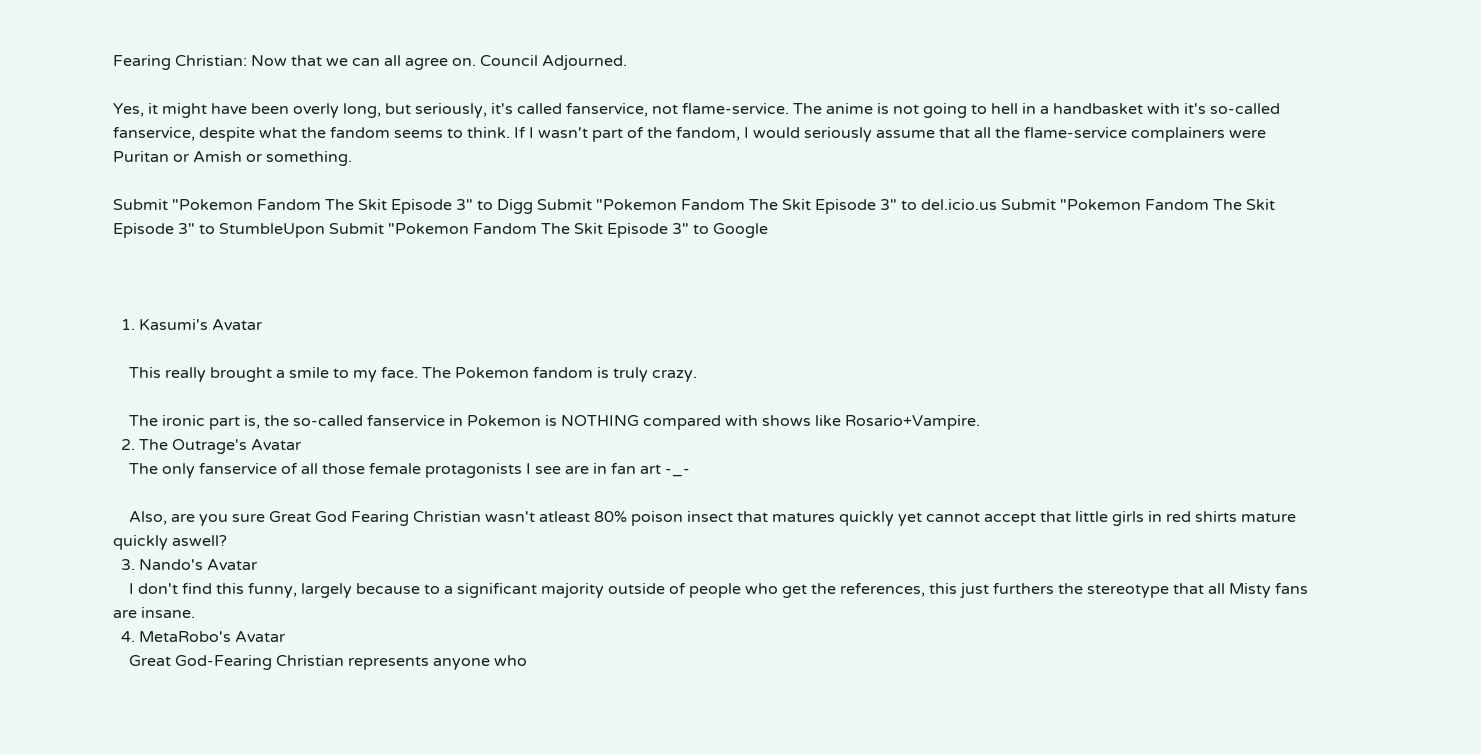Fearing Christian: Now that we can all agree on. Council Adjourned.

Yes, it might have been overly long, but seriously, it's called fanservice, not flame-service. The anime is not going to hell in a handbasket with it's so-called fanservice, despite what the fandom seems to think. If I wasn't part of the fandom, I would seriously assume that all the flame-service complainers were Puritan or Amish or something.

Submit "Pokemon Fandom The Skit Episode 3" to Digg Submit "Pokemon Fandom The Skit Episode 3" to del.icio.us Submit "Pokemon Fandom The Skit Episode 3" to StumbleUpon Submit "Pokemon Fandom The Skit Episode 3" to Google



  1. Kasumi's Avatar

    This really brought a smile to my face. The Pokemon fandom is truly crazy.

    The ironic part is, the so-called fanservice in Pokemon is NOTHING compared with shows like Rosario+Vampire.
  2. The Outrage's Avatar
    The only fanservice of all those female protagonists I see are in fan art -_-

    Also, are you sure Great God Fearing Christian wasn't atleast 80% poison insect that matures quickly yet cannot accept that little girls in red shirts mature quickly aswell?
  3. Nando's Avatar
    I don't find this funny, largely because to a significant majority outside of people who get the references, this just furthers the stereotype that all Misty fans are insane.
  4. MetaRobo's Avatar
    Great God-Fearing Christian represents anyone who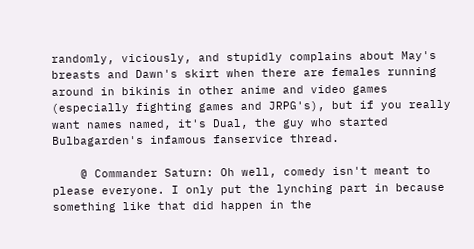randomly, viciously, and stupidly complains about May's breasts and Dawn's skirt when there are females running around in bikinis in other anime and video games (especially fighting games and JRPG's), but if you really want names named, it's Dual, the guy who started Bulbagarden's infamous fanservice thread.

    @ Commander Saturn: Oh well, comedy isn't meant to please everyone. I only put the lynching part in because something like that did happen in the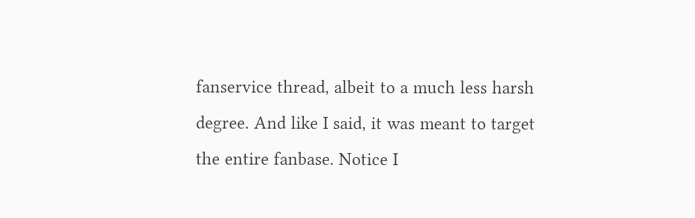fanservice thread, albeit to a much less harsh degree. And like I said, it was meant to target the entire fanbase. Notice I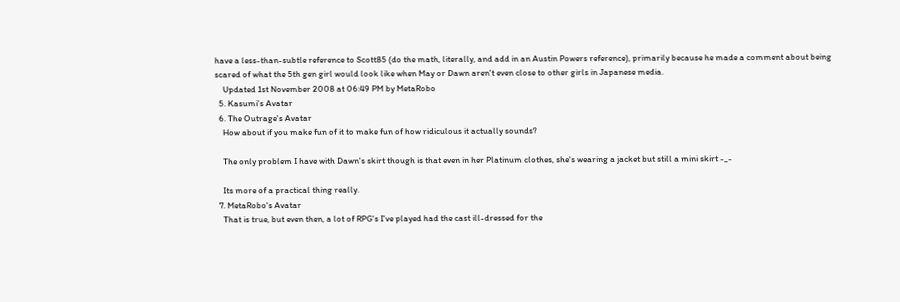have a less-than-subtle reference to Scott85 (do the math, literally, and add in an Austin Powers reference), primarily because he made a comment about being scared of what the 5th gen girl would look like when May or Dawn aren't even close to other girls in Japanese media.
    Updated 1st November 2008 at 06:49 PM by MetaRobo
  5. Kasumi's Avatar
  6. The Outrage's Avatar
    How about if you make fun of it to make fun of how ridiculous it actually sounds?

    The only problem I have with Dawn's skirt though is that even in her Platinum clothes, she's wearing a jacket but still a mini skirt -_-

    Its more of a practical thing really.
  7. MetaRobo's Avatar
    That is true, but even then, a lot of RPG's I've played had the cast ill-dressed for the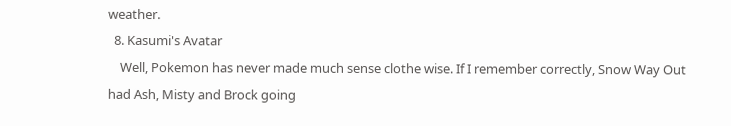weather.
  8. Kasumi's Avatar
    Well, Pokemon has never made much sense clothe wise. If I remember correctly, Snow Way Out had Ash, Misty and Brock going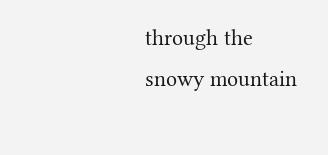through the snowy mountain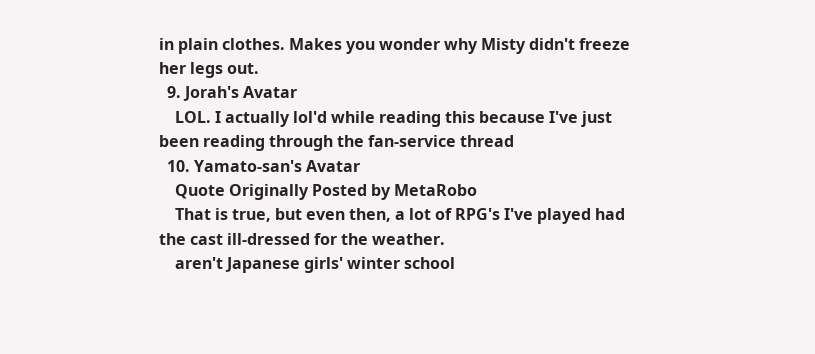in plain clothes. Makes you wonder why Misty didn't freeze her legs out.
  9. Jorah's Avatar
    LOL. I actually lol'd while reading this because I've just been reading through the fan-service thread
  10. Yamato-san's Avatar
    Quote Originally Posted by MetaRobo
    That is true, but even then, a lot of RPG's I've played had the cast ill-dressed for the weather.
    aren't Japanese girls' winter school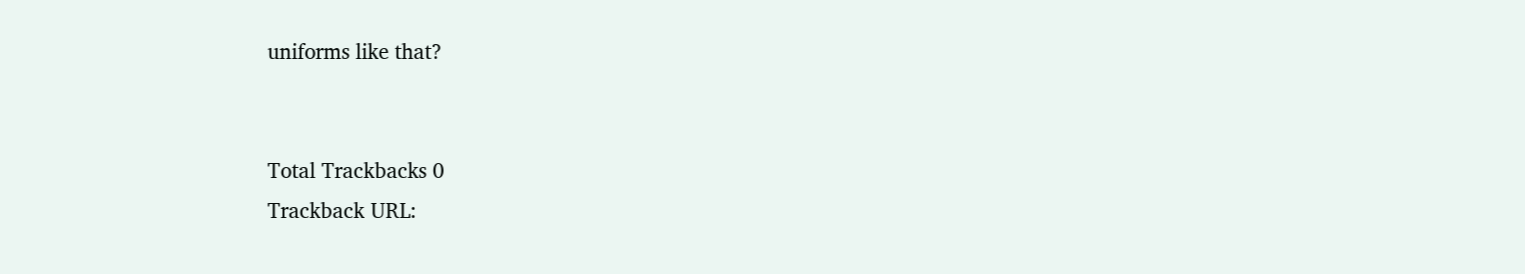uniforms like that?


Total Trackbacks 0
Trackback URL: